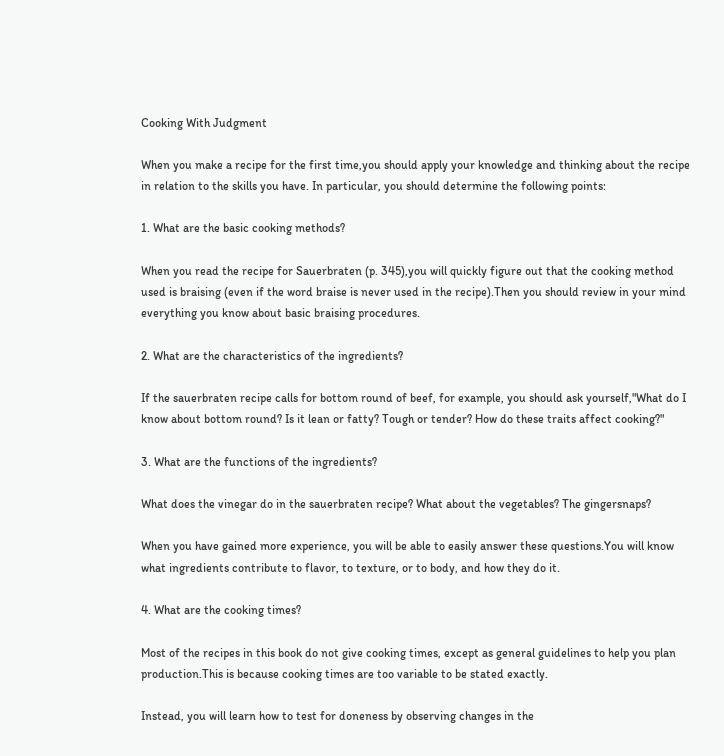Cooking With Judgment

When you make a recipe for the first time,you should apply your knowledge and thinking about the recipe in relation to the skills you have. In particular, you should determine the following points:

1. What are the basic cooking methods?

When you read the recipe for Sauerbraten (p. 345),you will quickly figure out that the cooking method used is braising (even if the word braise is never used in the recipe).Then you should review in your mind everything you know about basic braising procedures.

2. What are the characteristics of the ingredients?

If the sauerbraten recipe calls for bottom round of beef, for example, you should ask yourself,"What do I know about bottom round? Is it lean or fatty? Tough or tender? How do these traits affect cooking?"

3. What are the functions of the ingredients?

What does the vinegar do in the sauerbraten recipe? What about the vegetables? The gingersnaps?

When you have gained more experience, you will be able to easily answer these questions.You will know what ingredients contribute to flavor, to texture, or to body, and how they do it.

4. What are the cooking times?

Most of the recipes in this book do not give cooking times, except as general guidelines to help you plan production.This is because cooking times are too variable to be stated exactly.

Instead, you will learn how to test for doneness by observing changes in the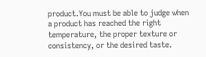product.You must be able to judge when a product has reached the right temperature, the proper texture or consistency, or the desired taste.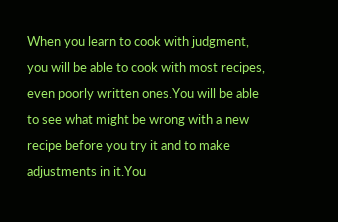When you learn to cook with judgment, you will be able to cook with most recipes, even poorly written ones.You will be able to see what might be wrong with a new recipe before you try it and to make adjustments in it.You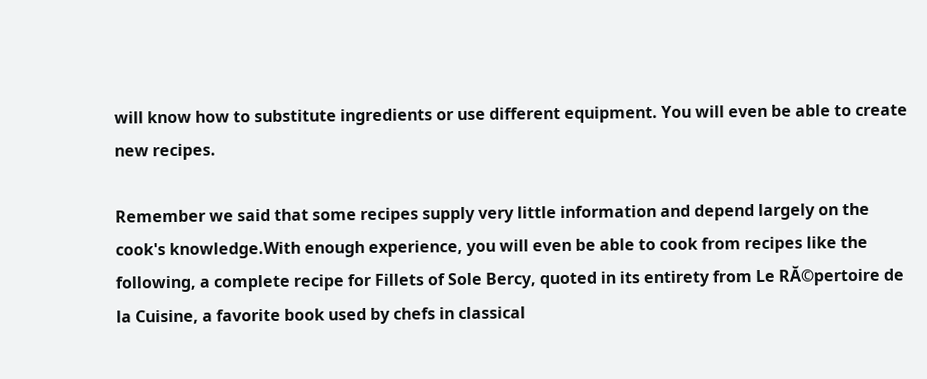will know how to substitute ingredients or use different equipment. You will even be able to create new recipes.

Remember we said that some recipes supply very little information and depend largely on the cook's knowledge.With enough experience, you will even be able to cook from recipes like the following, a complete recipe for Fillets of Sole Bercy, quoted in its entirety from Le RĂ©pertoire de la Cuisine, a favorite book used by chefs in classical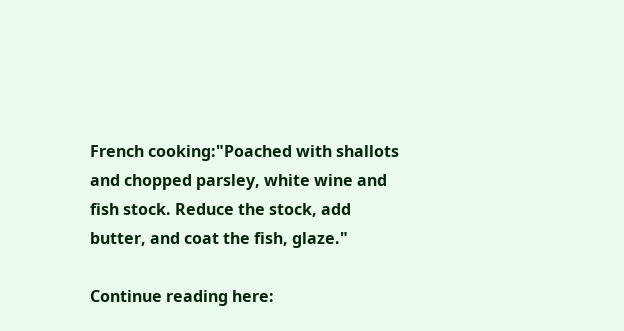French cooking:"Poached with shallots and chopped parsley, white wine and fish stock. Reduce the stock, add butter, and coat the fish, glaze."

Continue reading here: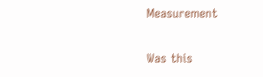Measurement

Was this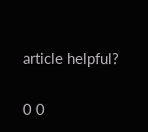article helpful?

0 0